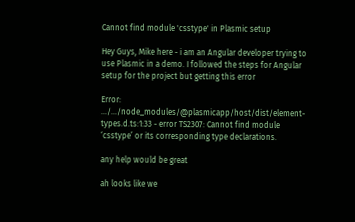Cannot find module 'csstype' in Plasmic setup

Hey Guys, Mike here - i am an Angular developer trying to use Plasmic in a demo. I followed the steps for Angular setup for the project but getting this error

Error: …/…/node_modules/@plasmicapp/host/dist/element-types.d.ts:1:33 - error TS2307: Cannot find module ‘csstype’ or its corresponding type declarations.

any help would be great

ah looks like we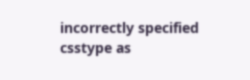incorrectly specified csstype as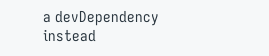a devDependency instead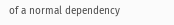of a normal dependency